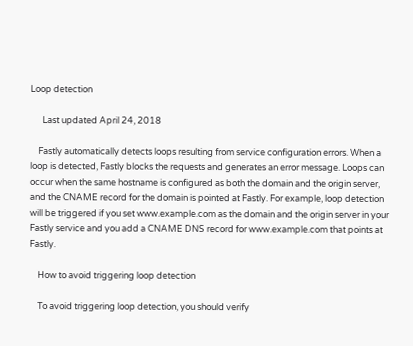Loop detection

      Last updated April 24, 2018

    Fastly automatically detects loops resulting from service configuration errors. When a loop is detected, Fastly blocks the requests and generates an error message. Loops can occur when the same hostname is configured as both the domain and the origin server, and the CNAME record for the domain is pointed at Fastly. For example, loop detection will be triggered if you set www.example.com as the domain and the origin server in your Fastly service and you add a CNAME DNS record for www.example.com that points at Fastly.

    How to avoid triggering loop detection

    To avoid triggering loop detection, you should verify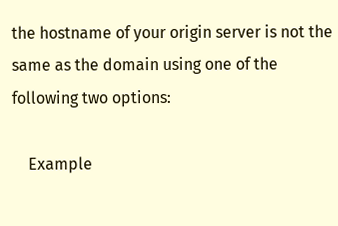the hostname of your origin server is not the same as the domain using one of the following two options:

    Example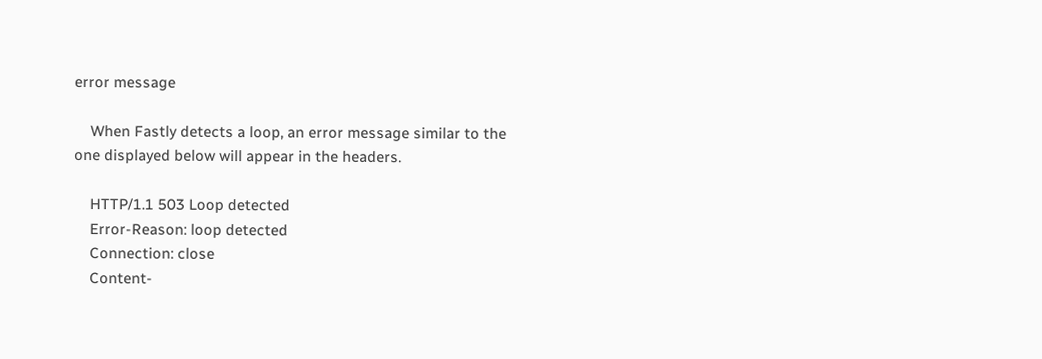error message

    When Fastly detects a loop, an error message similar to the one displayed below will appear in the headers.

    HTTP/1.1 503 Loop detected
    Error-Reason: loop detected
    Connection: close
    Content-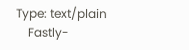Type: text/plain
    Fastly-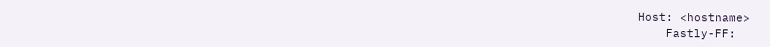Host: <hostname>
    Fastly-FF: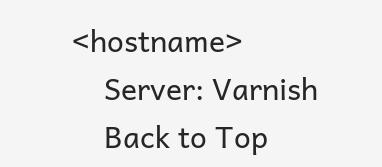<hostname>
    Server: Varnish
    Back to Top